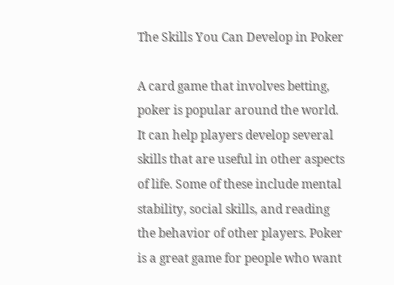The Skills You Can Develop in Poker

A card game that involves betting, poker is popular around the world. It can help players develop several skills that are useful in other aspects of life. Some of these include mental stability, social skills, and reading the behavior of other players. Poker is a great game for people who want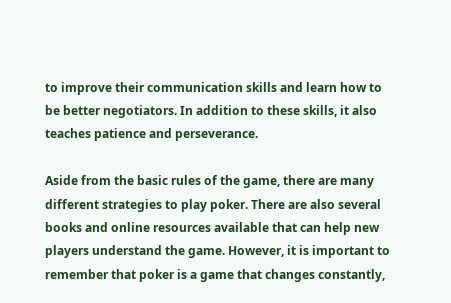to improve their communication skills and learn how to be better negotiators. In addition to these skills, it also teaches patience and perseverance.

Aside from the basic rules of the game, there are many different strategies to play poker. There are also several books and online resources available that can help new players understand the game. However, it is important to remember that poker is a game that changes constantly,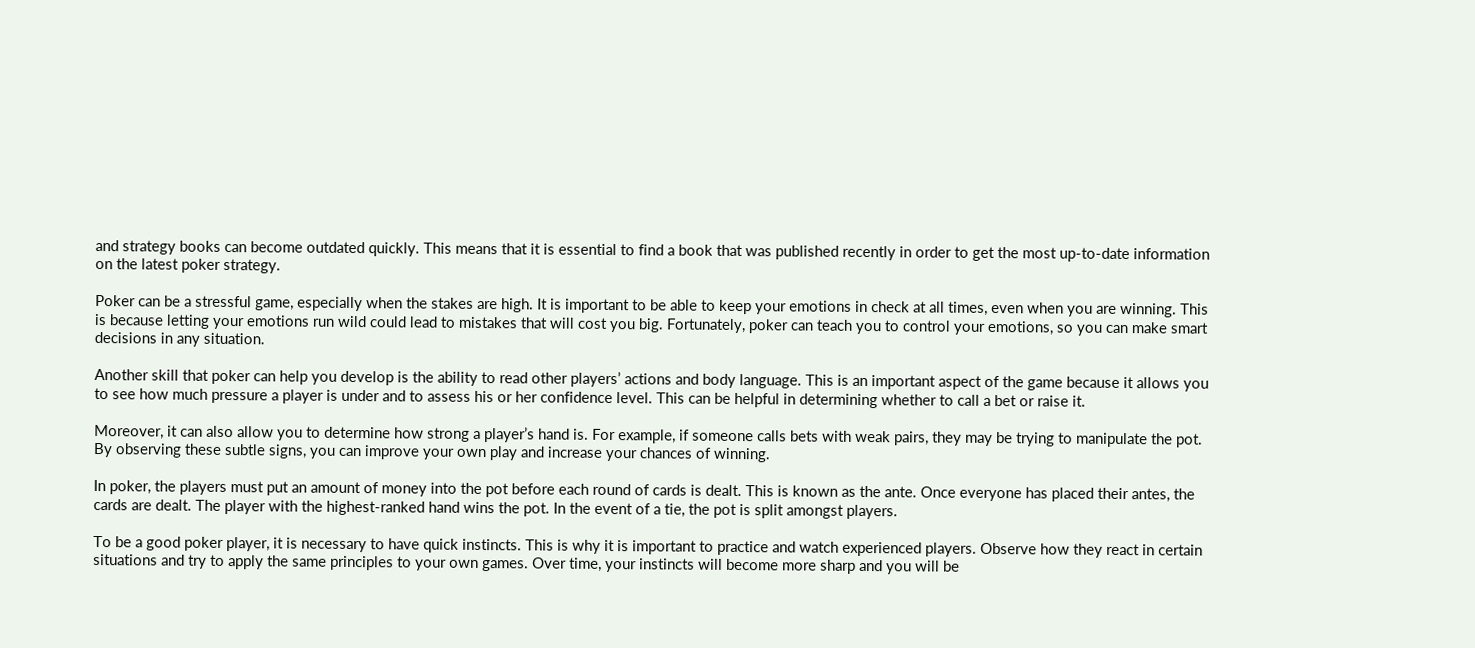and strategy books can become outdated quickly. This means that it is essential to find a book that was published recently in order to get the most up-to-date information on the latest poker strategy.

Poker can be a stressful game, especially when the stakes are high. It is important to be able to keep your emotions in check at all times, even when you are winning. This is because letting your emotions run wild could lead to mistakes that will cost you big. Fortunately, poker can teach you to control your emotions, so you can make smart decisions in any situation.

Another skill that poker can help you develop is the ability to read other players’ actions and body language. This is an important aspect of the game because it allows you to see how much pressure a player is under and to assess his or her confidence level. This can be helpful in determining whether to call a bet or raise it.

Moreover, it can also allow you to determine how strong a player’s hand is. For example, if someone calls bets with weak pairs, they may be trying to manipulate the pot. By observing these subtle signs, you can improve your own play and increase your chances of winning.

In poker, the players must put an amount of money into the pot before each round of cards is dealt. This is known as the ante. Once everyone has placed their antes, the cards are dealt. The player with the highest-ranked hand wins the pot. In the event of a tie, the pot is split amongst players.

To be a good poker player, it is necessary to have quick instincts. This is why it is important to practice and watch experienced players. Observe how they react in certain situations and try to apply the same principles to your own games. Over time, your instincts will become more sharp and you will be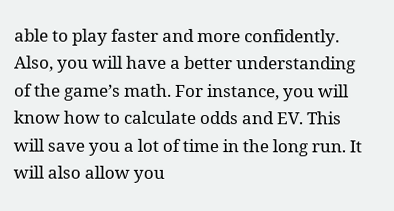able to play faster and more confidently. Also, you will have a better understanding of the game’s math. For instance, you will know how to calculate odds and EV. This will save you a lot of time in the long run. It will also allow you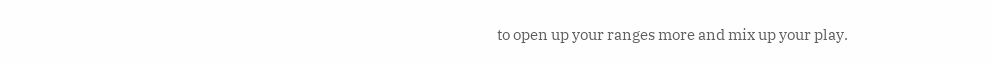to open up your ranges more and mix up your play.